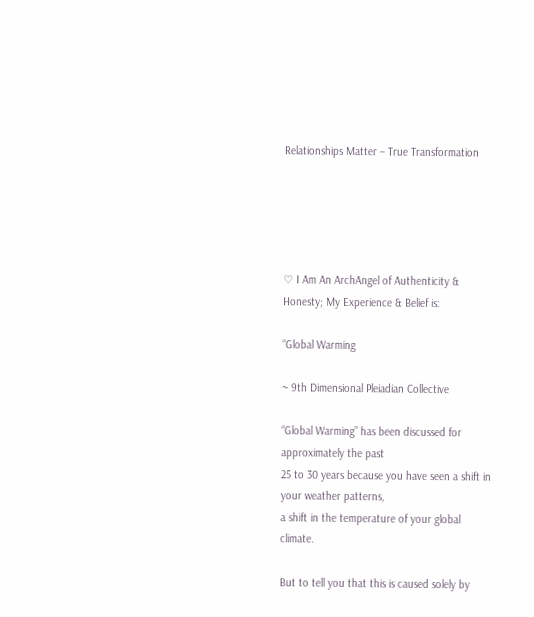Relationships Matter – True Transformation





♡ I Am An ArchAngel of Authenticity & Honesty; My Experience & Belief is:

“Global Warming

~ 9th Dimensional Pleiadian Collective

“Global Warming” has been discussed for approximately the past
25 to 30 years because you have seen a shift in your weather patterns,
a shift in the temperature of your global climate.

But to tell you that this is caused solely by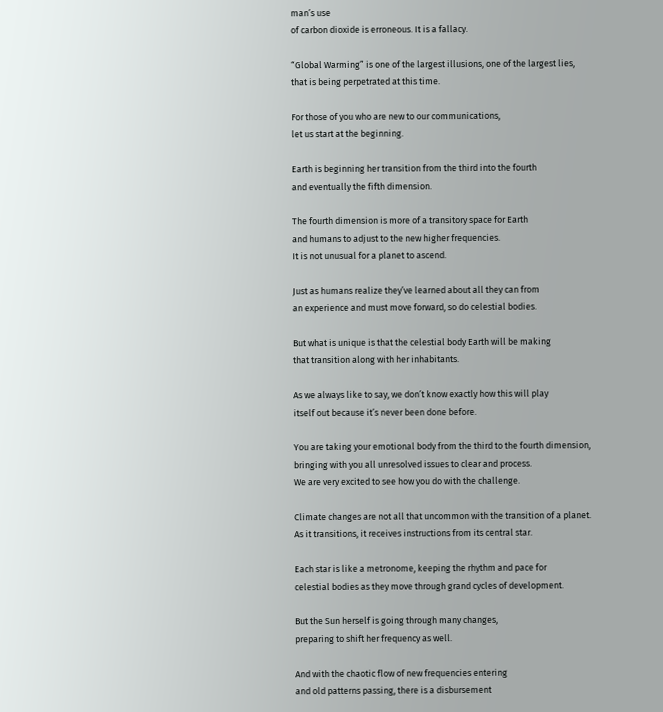man’s use
of carbon dioxide is erroneous. It is a fallacy.

“Global Warming” is one of the largest illusions, one of the largest lies,
that is being perpetrated at this time.

For those of you who are new to our communications,
let us start at the beginning.

Earth is beginning her transition from the third into the fourth
and eventually the fifth dimension.

The fourth dimension is more of a transitory space for Earth
and humans to adjust to the new higher frequencies.
It is not unusual for a planet to ascend.

Just as humans realize they’ve learned about all they can from
an experience and must move forward, so do celestial bodies.

But what is unique is that the celestial body Earth will be making
that transition along with her inhabitants.

As we always like to say, we don’t know exactly how this will play
itself out because it’s never been done before.

You are taking your emotional body from the third to the fourth dimension, bringing with you all unresolved issues to clear and process.
We are very excited to see how you do with the challenge.

Climate changes are not all that uncommon with the transition of a planet.
As it transitions, it receives instructions from its central star.

Each star is like a metronome, keeping the rhythm and pace for
celestial bodies as they move through grand cycles of development.

But the Sun herself is going through many changes,
preparing to shift her frequency as well.

And with the chaotic flow of new frequencies entering
and old patterns passing, there is a disbursement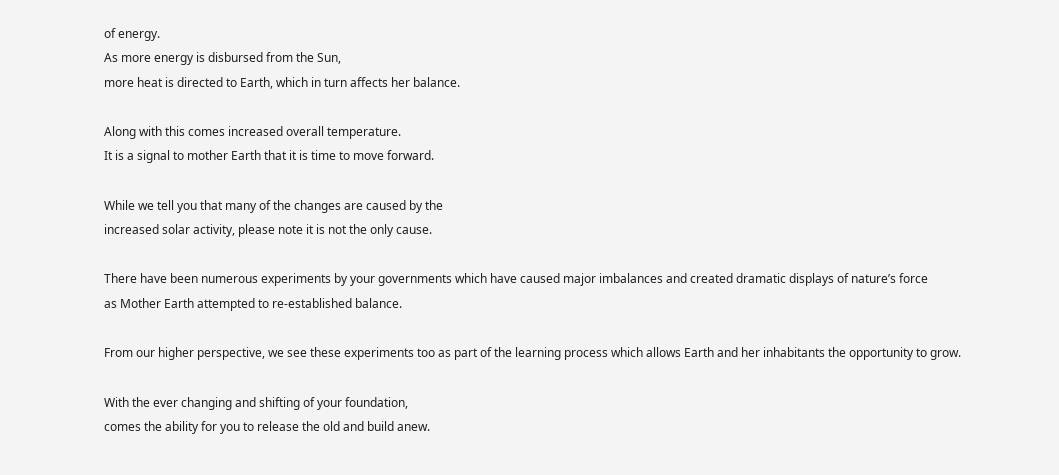of energy.
As more energy is disbursed from the Sun,
more heat is directed to Earth, which in turn affects her balance.

Along with this comes increased overall temperature.
It is a signal to mother Earth that it is time to move forward.

While we tell you that many of the changes are caused by the
increased solar activity, please note it is not the only cause.

There have been numerous experiments by your governments which have caused major imbalances and created dramatic displays of nature’s force
as Mother Earth attempted to re-established balance.

From our higher perspective, we see these experiments too as part of the learning process which allows Earth and her inhabitants the opportunity to grow.

With the ever changing and shifting of your foundation,
comes the ability for you to release the old and build anew.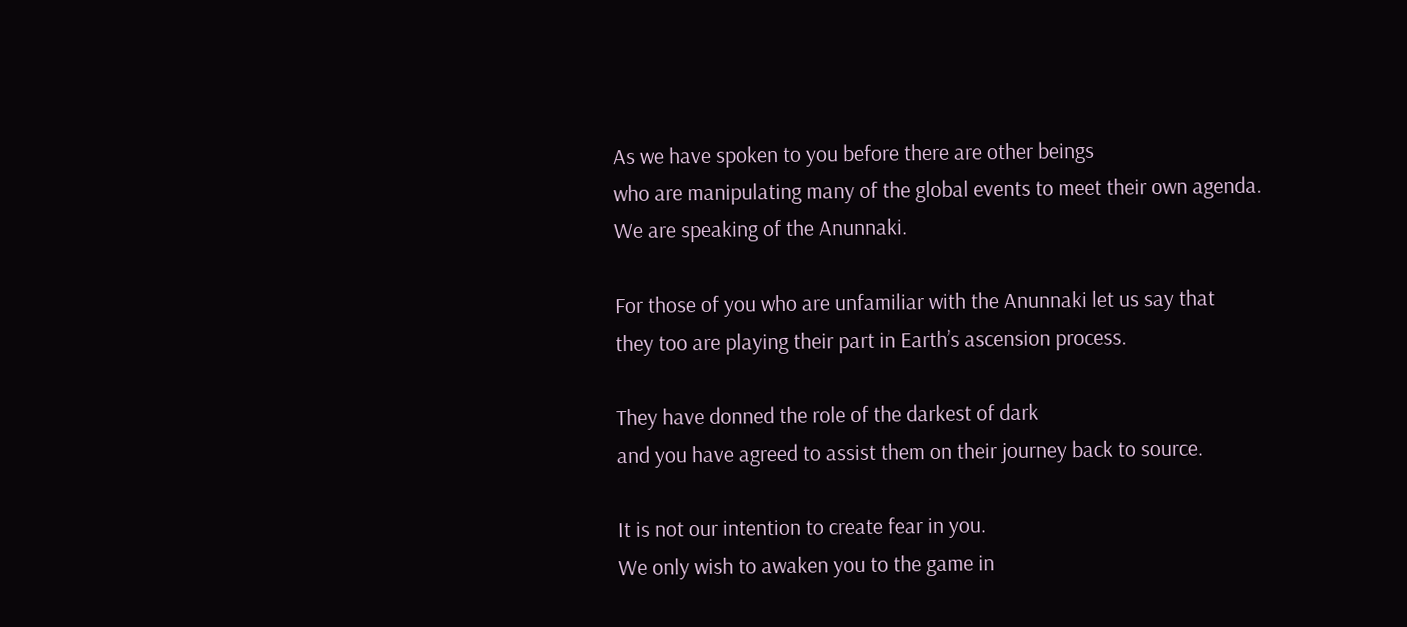As we have spoken to you before there are other beings
who are manipulating many of the global events to meet their own agenda.
We are speaking of the Anunnaki.

For those of you who are unfamiliar with the Anunnaki let us say that
they too are playing their part in Earth’s ascension process.

They have donned the role of the darkest of dark
and you have agreed to assist them on their journey back to source.

It is not our intention to create fear in you.
We only wish to awaken you to the game in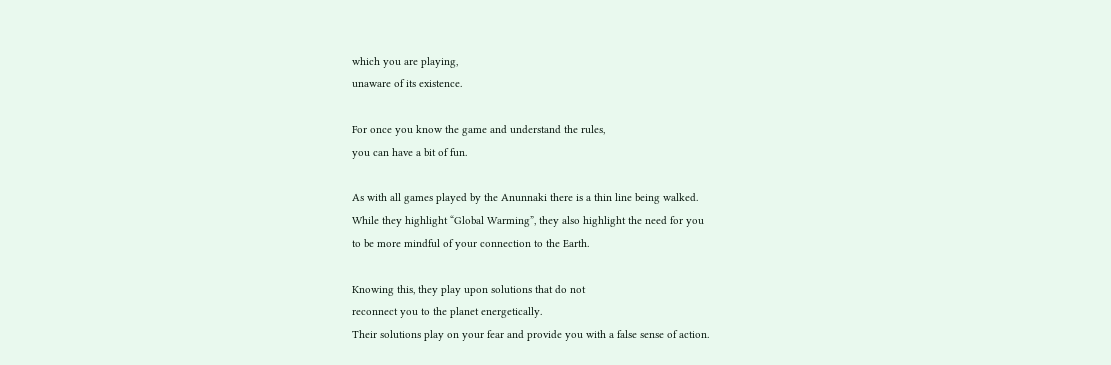which you are playing,
unaware of its existence.

For once you know the game and understand the rules,
you can have a bit of fun.

As with all games played by the Anunnaki there is a thin line being walked.
While they highlight “Global Warming”, they also highlight the need for you
to be more mindful of your connection to the Earth.

Knowing this, they play upon solutions that do not
reconnect you to the planet energetically.
Their solutions play on your fear and provide you with a false sense of action.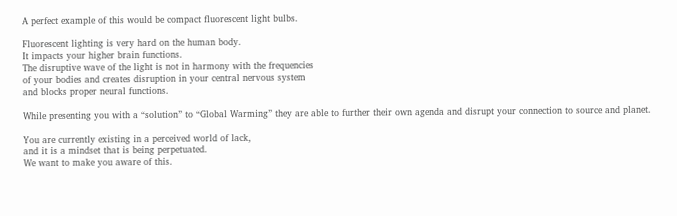A perfect example of this would be compact fluorescent light bulbs.

Fluorescent lighting is very hard on the human body.
It impacts your higher brain functions.
The disruptive wave of the light is not in harmony with the frequencies
of your bodies and creates disruption in your central nervous system
and blocks proper neural functions.

While presenting you with a “solution” to “Global Warming” they are able to further their own agenda and disrupt your connection to source and planet.

You are currently existing in a perceived world of lack,
and it is a mindset that is being perpetuated.
We want to make you aware of this.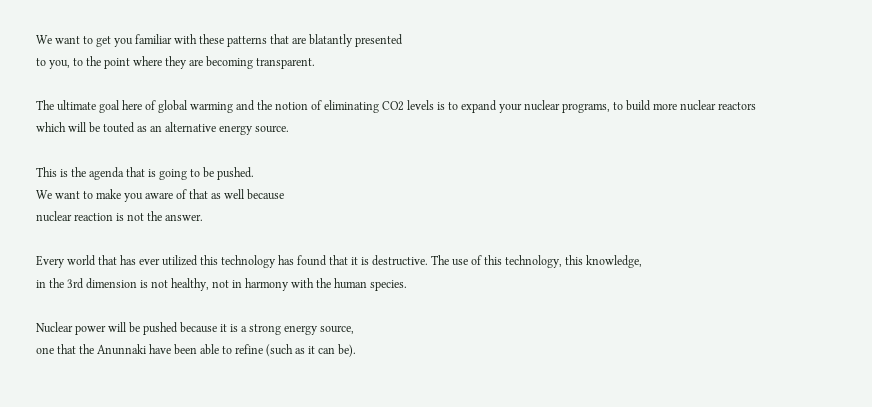We want to get you familiar with these patterns that are blatantly presented
to you, to the point where they are becoming transparent.

The ultimate goal here of global warming and the notion of eliminating CO2 levels is to expand your nuclear programs, to build more nuclear reactors
which will be touted as an alternative energy source.

This is the agenda that is going to be pushed.
We want to make you aware of that as well because
nuclear reaction is not the answer.

Every world that has ever utilized this technology has found that it is destructive. The use of this technology, this knowledge,
in the 3rd dimension is not healthy, not in harmony with the human species.

Nuclear power will be pushed because it is a strong energy source,
one that the Anunnaki have been able to refine (such as it can be).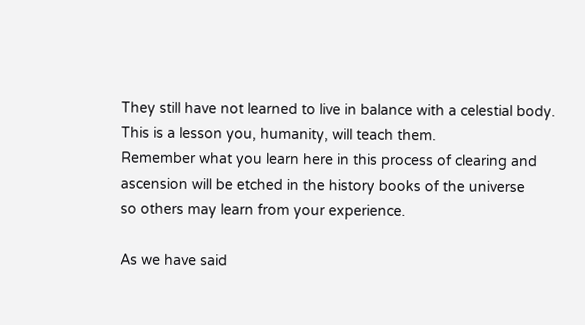They still have not learned to live in balance with a celestial body.
This is a lesson you, humanity, will teach them.
Remember what you learn here in this process of clearing and
ascension will be etched in the history books of the universe
so others may learn from your experience.

As we have said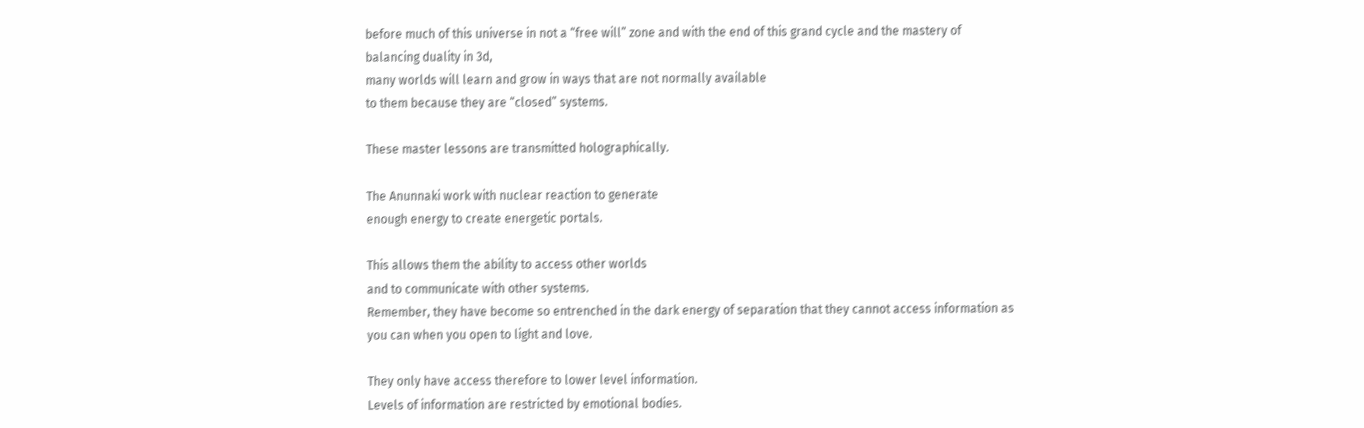before much of this universe in not a “free will” zone and with the end of this grand cycle and the mastery of balancing duality in 3d,
many worlds will learn and grow in ways that are not normally available
to them because they are “closed” systems.

These master lessons are transmitted holographically.

The Anunnaki work with nuclear reaction to generate
enough energy to create energetic portals.

This allows them the ability to access other worlds
and to communicate with other systems.
Remember, they have become so entrenched in the dark energy of separation that they cannot access information as you can when you open to light and love.

They only have access therefore to lower level information.
Levels of information are restricted by emotional bodies.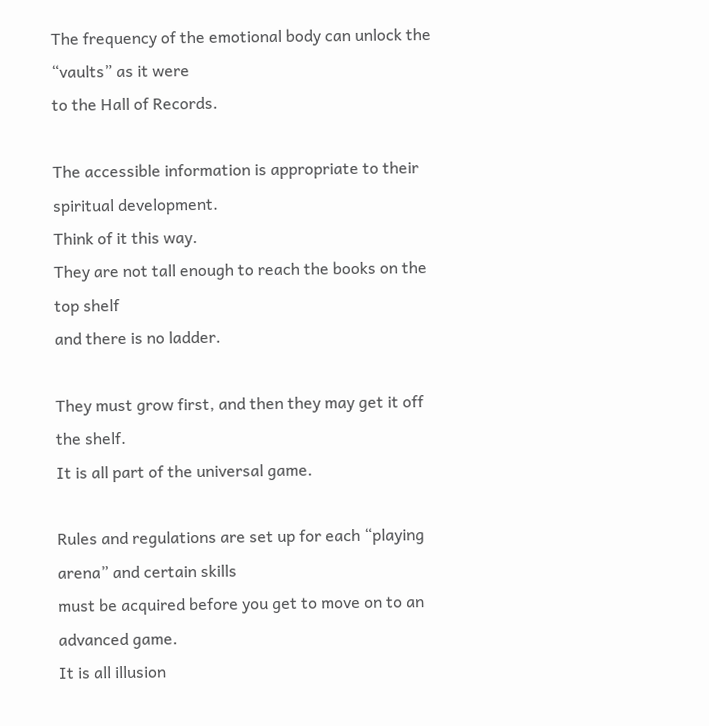The frequency of the emotional body can unlock the “vaults” as it were
to the Hall of Records.

The accessible information is appropriate to their spiritual development.
Think of it this way.
They are not tall enough to reach the books on the top shelf
and there is no ladder.

They must grow first, and then they may get it off the shelf.
It is all part of the universal game.

Rules and regulations are set up for each “playing arena” and certain skills
must be acquired before you get to move on to an advanced game.
It is all illusion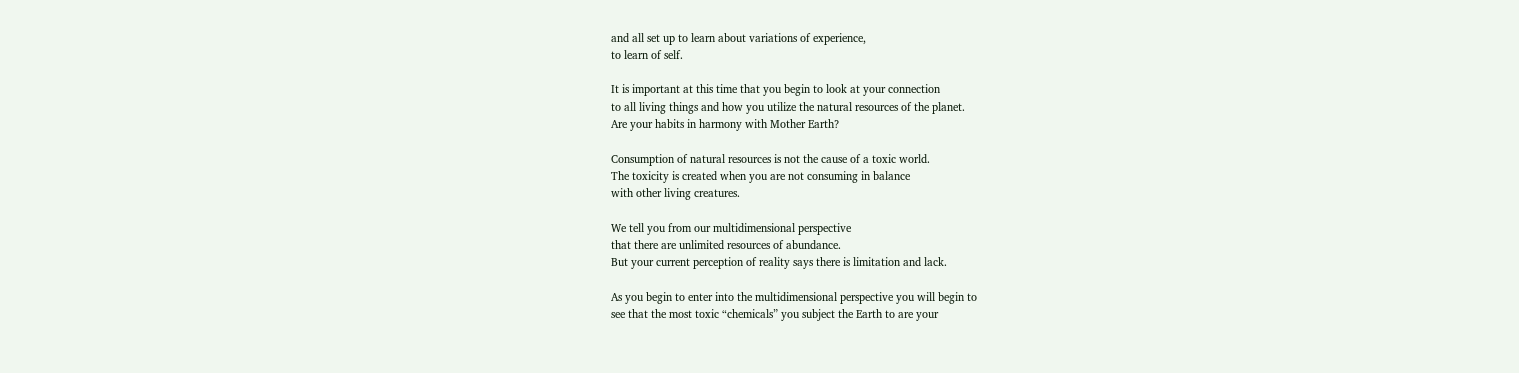and all set up to learn about variations of experience,
to learn of self.

It is important at this time that you begin to look at your connection
to all living things and how you utilize the natural resources of the planet.
Are your habits in harmony with Mother Earth?

Consumption of natural resources is not the cause of a toxic world.
The toxicity is created when you are not consuming in balance
with other living creatures.

We tell you from our multidimensional perspective
that there are unlimited resources of abundance.
But your current perception of reality says there is limitation and lack.

As you begin to enter into the multidimensional perspective you will begin to
see that the most toxic “chemicals” you subject the Earth to are your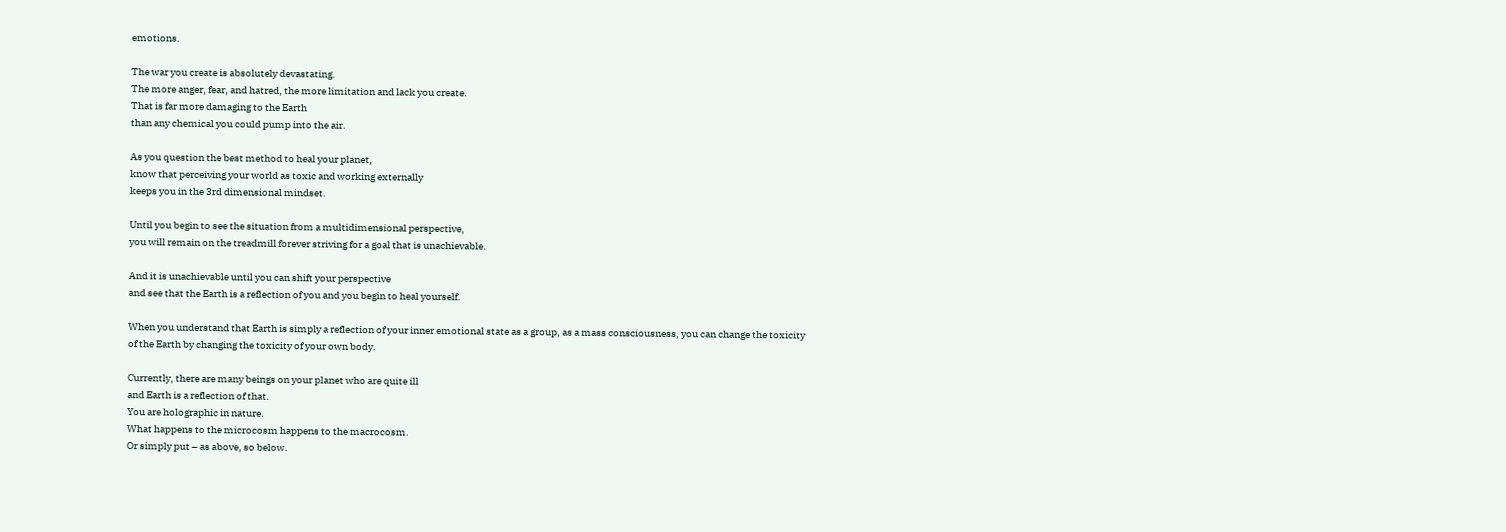emotions.

The war you create is absolutely devastating.
The more anger, fear, and hatred, the more limitation and lack you create.
That is far more damaging to the Earth
than any chemical you could pump into the air.

As you question the best method to heal your planet,
know that perceiving your world as toxic and working externally
keeps you in the 3rd dimensional mindset.

Until you begin to see the situation from a multidimensional perspective,
you will remain on the treadmill forever striving for a goal that is unachievable.

And it is unachievable until you can shift your perspective
and see that the Earth is a reflection of you and you begin to heal yourself.

When you understand that Earth is simply a reflection of your inner emotional state as a group, as a mass consciousness, you can change the toxicity
of the Earth by changing the toxicity of your own body.

Currently, there are many beings on your planet who are quite ill
and Earth is a reflection of that.
You are holographic in nature.
What happens to the microcosm happens to the macrocosm.
Or simply put – as above, so below.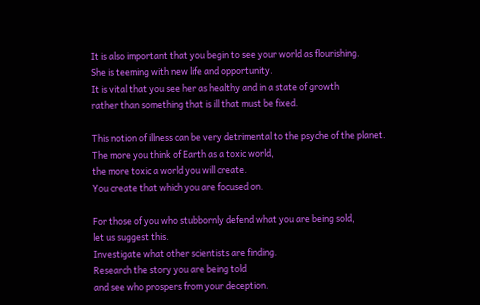It is also important that you begin to see your world as flourishing.
She is teeming with new life and opportunity.
It is vital that you see her as healthy and in a state of growth
rather than something that is ill that must be fixed.

This notion of illness can be very detrimental to the psyche of the planet.
The more you think of Earth as a toxic world,
the more toxic a world you will create.
You create that which you are focused on.

For those of you who stubbornly defend what you are being sold,
let us suggest this.
Investigate what other scientists are finding.
Research the story you are being told
and see who prospers from your deception.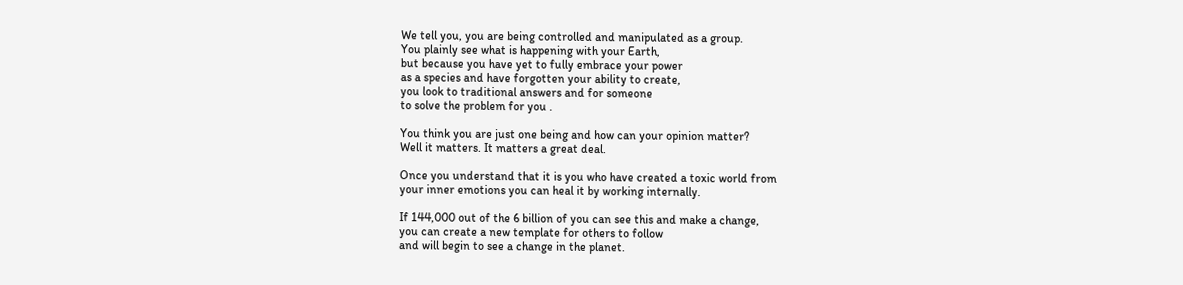We tell you, you are being controlled and manipulated as a group.
You plainly see what is happening with your Earth,
but because you have yet to fully embrace your power
as a species and have forgotten your ability to create,
you look to traditional answers and for someone
to solve the problem for you .

You think you are just one being and how can your opinion matter?
Well it matters. It matters a great deal.

Once you understand that it is you who have created a toxic world from
your inner emotions you can heal it by working internally.

If 144,000 out of the 6 billion of you can see this and make a change,
you can create a new template for others to follow
and will begin to see a change in the planet.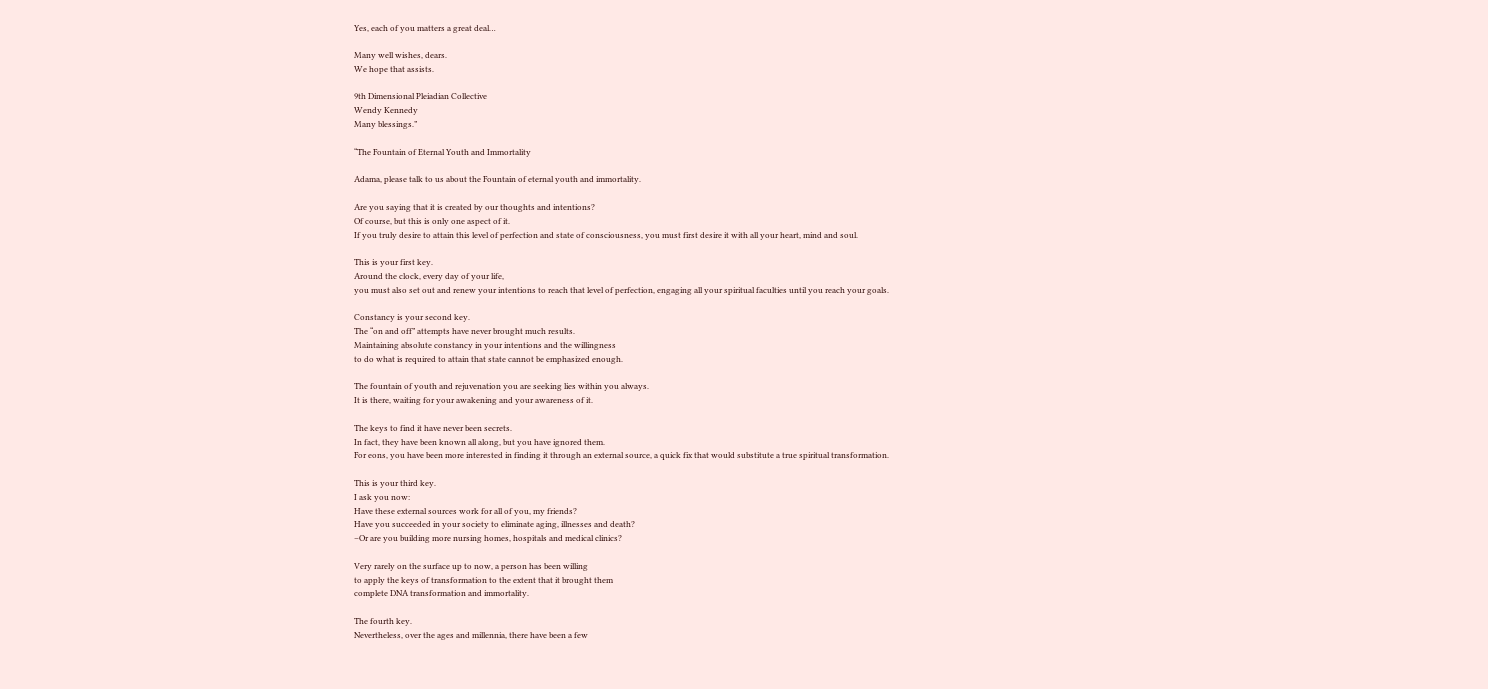Yes, each of you matters a great deal…

Many well wishes, dears.
We hope that assists.

9th Dimensional Pleiadian Collective
Wendy Kennedy
Many blessings.”

“The Fountain of Eternal Youth and Immortality

Adama, please talk to us about the Fountain of eternal youth and immortality.

Are you saying that it is created by our thoughts and intentions?
Of course, but this is only one aspect of it.
If you truly desire to attain this level of perfection and state of consciousness, you must first desire it with all your heart, mind and soul.

This is your first key.
Around the clock, every day of your life,
you must also set out and renew your intentions to reach that level of perfection, engaging all your spiritual faculties until you reach your goals.

Constancy is your second key.
The “on and off” attempts have never brought much results.
Maintaining absolute constancy in your intentions and the willingness
to do what is required to attain that state cannot be emphasized enough.

The fountain of youth and rejuvenation you are seeking lies within you always.
It is there, waiting for your awakening and your awareness of it.

The keys to find it have never been secrets.
In fact, they have been known all along, but you have ignored them.
For eons, you have been more interested in finding it through an external source, a quick fix that would substitute a true spiritual transformation.

This is your third key.
I ask you now:
Have these external sources work for all of you, my friends?
Have you succeeded in your society to eliminate aging, illnesses and death?
–Or are you building more nursing homes, hospitals and medical clinics?

Very rarely on the surface up to now, a person has been willing
to apply the keys of transformation to the extent that it brought them
complete DNA transformation and immortality.

The fourth key.
Nevertheless, over the ages and millennia, there have been a few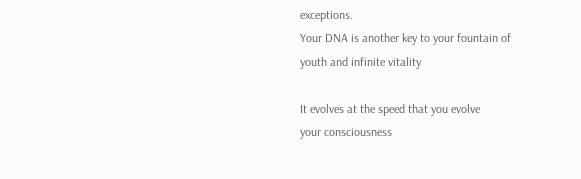exceptions.
Your DNA is another key to your fountain of youth and infinite vitality

It evolves at the speed that you evolve
your consciousness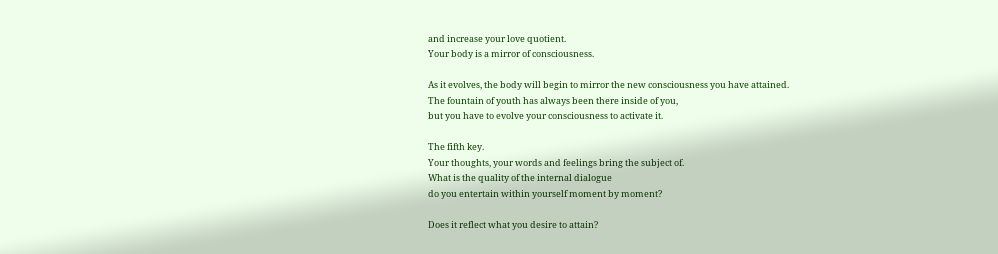and increase your love quotient.
Your body is a mirror of consciousness.

As it evolves, the body will begin to mirror the new consciousness you have attained.
The fountain of youth has always been there inside of you,
but you have to evolve your consciousness to activate it.

The fifth key.
Your thoughts, your words and feelings bring the subject of.
What is the quality of the internal dialogue
do you entertain within yourself moment by moment?

Does it reflect what you desire to attain?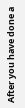After you have done a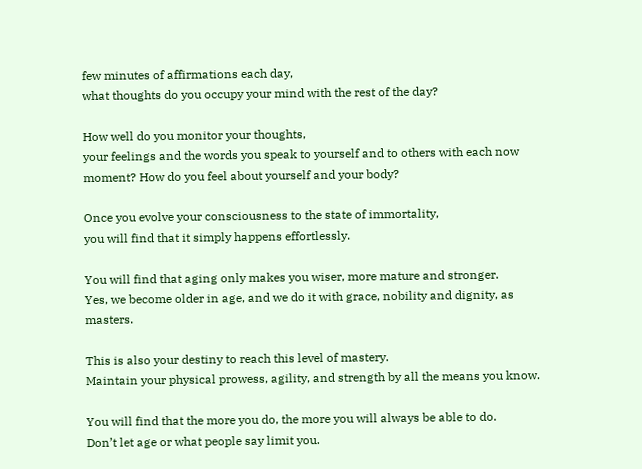few minutes of affirmations each day,
what thoughts do you occupy your mind with the rest of the day?

How well do you monitor your thoughts,
your feelings and the words you speak to yourself and to others with each now moment? How do you feel about yourself and your body?

Once you evolve your consciousness to the state of immortality,
you will find that it simply happens effortlessly.

You will find that aging only makes you wiser, more mature and stronger.
Yes, we become older in age, and we do it with grace, nobility and dignity, as masters.

This is also your destiny to reach this level of mastery.
Maintain your physical prowess, agility, and strength by all the means you know.

You will find that the more you do, the more you will always be able to do.
Don’t let age or what people say limit you.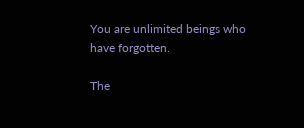You are unlimited beings who have forgotten.

The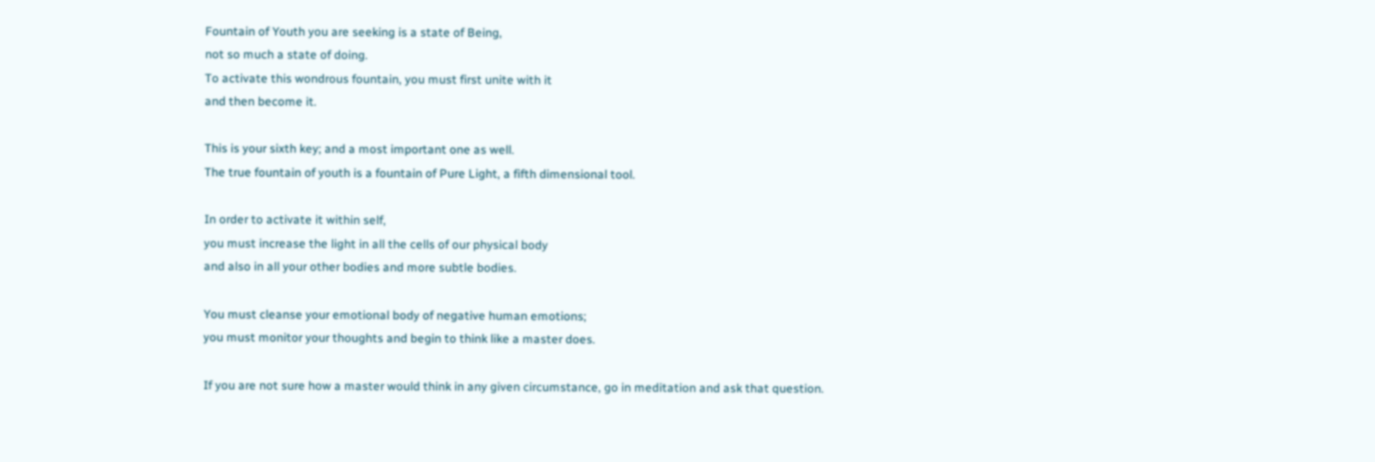Fountain of Youth you are seeking is a state of Being,
not so much a state of doing.
To activate this wondrous fountain, you must first unite with it
and then become it.

This is your sixth key; and a most important one as well.
The true fountain of youth is a fountain of Pure Light, a fifth dimensional tool.

In order to activate it within self,
you must increase the light in all the cells of our physical body
and also in all your other bodies and more subtle bodies.

You must cleanse your emotional body of negative human emotions;
you must monitor your thoughts and begin to think like a master does.

If you are not sure how a master would think in any given circumstance, go in meditation and ask that question.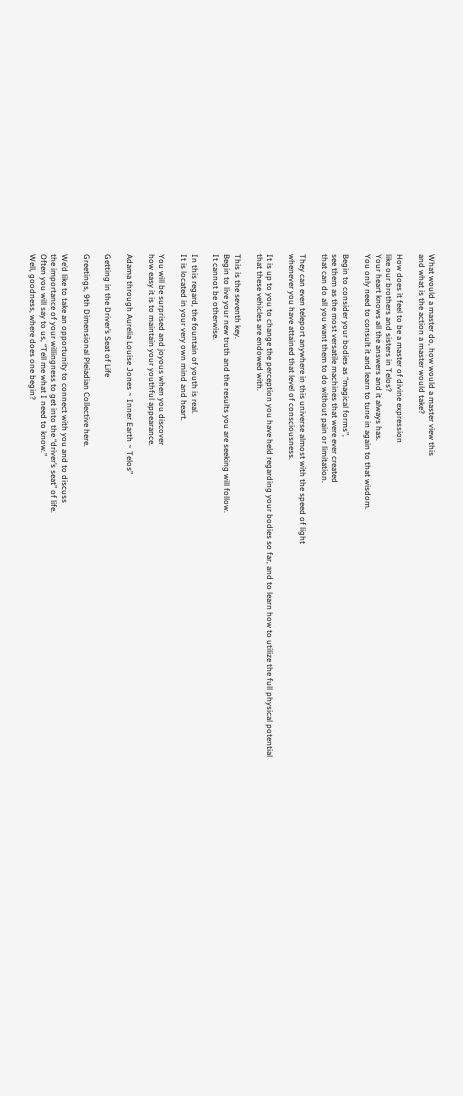What would a master do, how would a master view this
and what is the action a master would take?

How does it feel to be a master of divine expression
like our brothers and sisters in Telos?
Your heart knows all the answers and it always has.
You only need to consult it and learn to tune in again to that wisdom.

Begin to consider your bodies as “magical forms”,
see them as the most versatile machines that were ever created
that can do all you want them to do without pain or limitation.

They can even teleport anywhere in this universe almost with the speed of light
whenever you have attained that level of consciousness.

It is up to you to change the perception you have held regarding your bodies so far, and to learn how to utilize the full physical potential
that these vehicles are endowed with.

This is the seventh key.
Begin to live your new truth and the results you are seeking will follow.
It cannot be otherwise.

In this regard, the fountain of youth is real.
It is located in your very own mind and heart.

You will be surprised and joyous when you discover
how easy it is to maintain your youthful appearance.

Adama through Aurelia Louise Jones ~ Inner Earth ~ Telos”

Getting in the Driver’s Seat of Life

Greetings, 9th Dimensional Pleiadian Collective here.

We’d like to take an opportunity to connect with you and to discuss
the importance of your willingness to get into the “driver’s seat” of life.
Often you will say to us, “Tell me what I need to know.”
Well, goodness, where does one begin?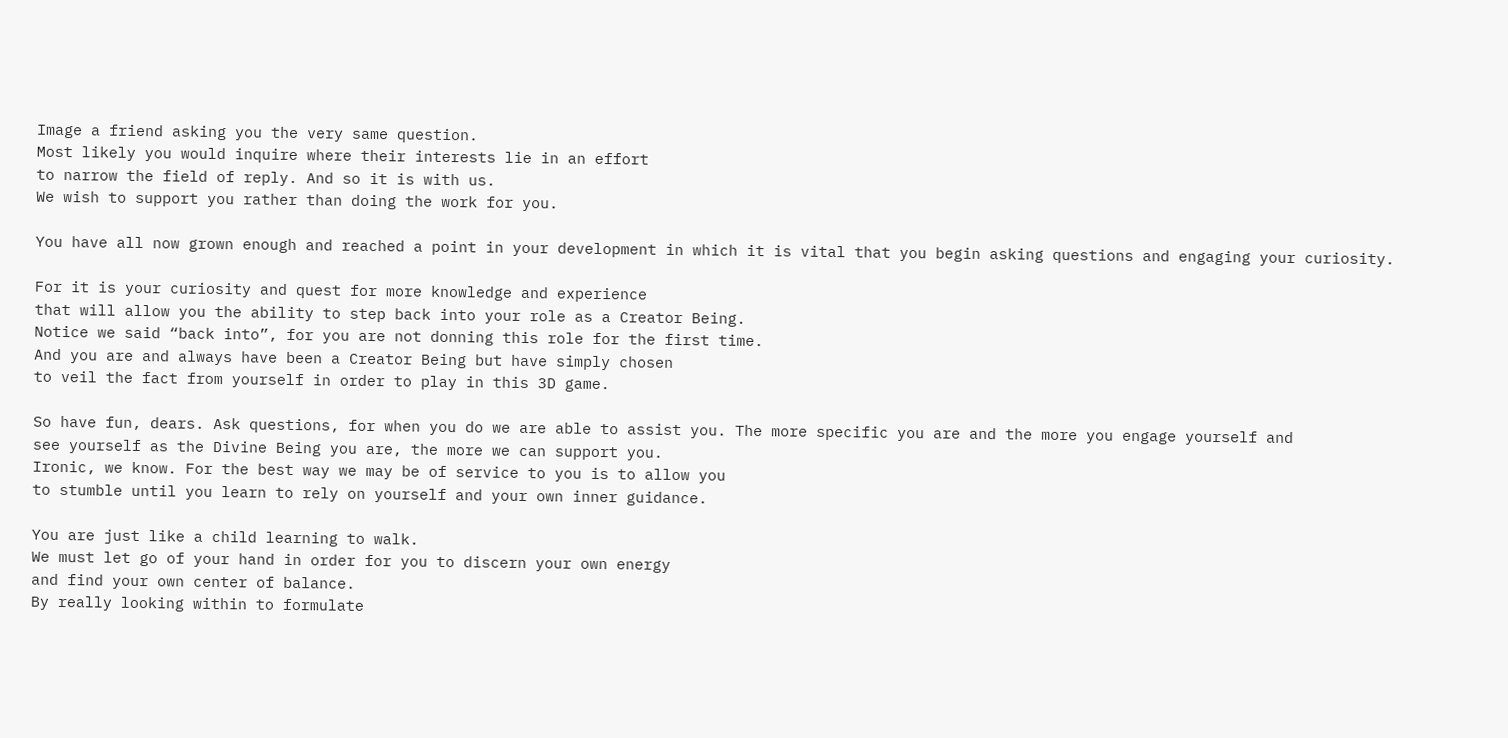Image a friend asking you the very same question.
Most likely you would inquire where their interests lie in an effort
to narrow the field of reply. And so it is with us.
We wish to support you rather than doing the work for you.

You have all now grown enough and reached a point in your development in which it is vital that you begin asking questions and engaging your curiosity.

For it is your curiosity and quest for more knowledge and experience
that will allow you the ability to step back into your role as a Creator Being.
Notice we said “back into”, for you are not donning this role for the first time.
And you are and always have been a Creator Being but have simply chosen
to veil the fact from yourself in order to play in this 3D game.

So have fun, dears. Ask questions, for when you do we are able to assist you. The more specific you are and the more you engage yourself and
see yourself as the Divine Being you are, the more we can support you.
Ironic, we know. For the best way we may be of service to you is to allow you
to stumble until you learn to rely on yourself and your own inner guidance.

You are just like a child learning to walk.
We must let go of your hand in order for you to discern your own energy
and find your own center of balance.
By really looking within to formulate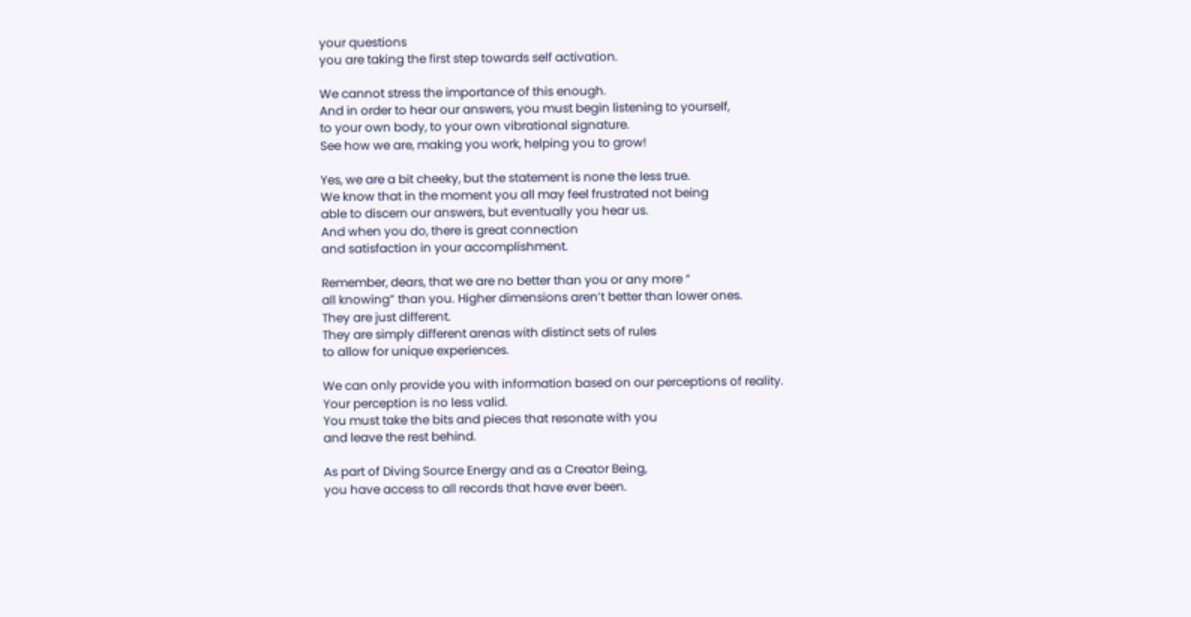your questions
you are taking the first step towards self activation.

We cannot stress the importance of this enough.
And in order to hear our answers, you must begin listening to yourself,
to your own body, to your own vibrational signature.
See how we are, making you work, helping you to grow!

Yes, we are a bit cheeky, but the statement is none the less true.
We know that in the moment you all may feel frustrated not being
able to discern our answers, but eventually you hear us.
And when you do, there is great connection
and satisfaction in your accomplishment.

Remember, dears, that we are no better than you or any more “
all knowing” than you. Higher dimensions aren’t better than lower ones.
They are just different.
They are simply different arenas with distinct sets of rules
to allow for unique experiences.

We can only provide you with information based on our perceptions of reality.
Your perception is no less valid.
You must take the bits and pieces that resonate with you
and leave the rest behind.

As part of Diving Source Energy and as a Creator Being,
you have access to all records that have ever been.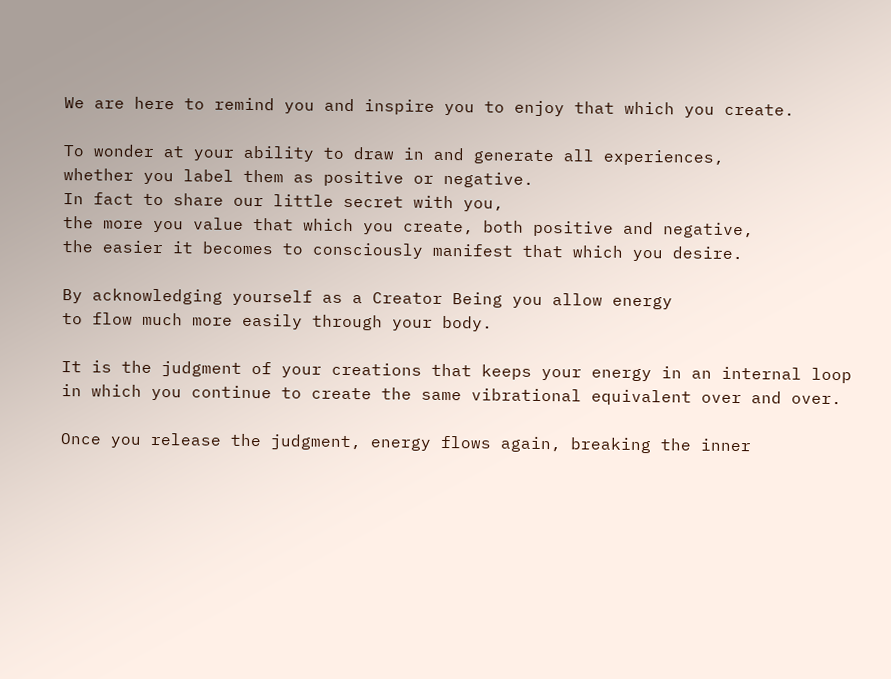We are here to remind you and inspire you to enjoy that which you create.

To wonder at your ability to draw in and generate all experiences,
whether you label them as positive or negative.
In fact to share our little secret with you,
the more you value that which you create, both positive and negative,
the easier it becomes to consciously manifest that which you desire.

By acknowledging yourself as a Creator Being you allow energy
to flow much more easily through your body.

It is the judgment of your creations that keeps your energy in an internal loop
in which you continue to create the same vibrational equivalent over and over.

Once you release the judgment, energy flows again, breaking the inner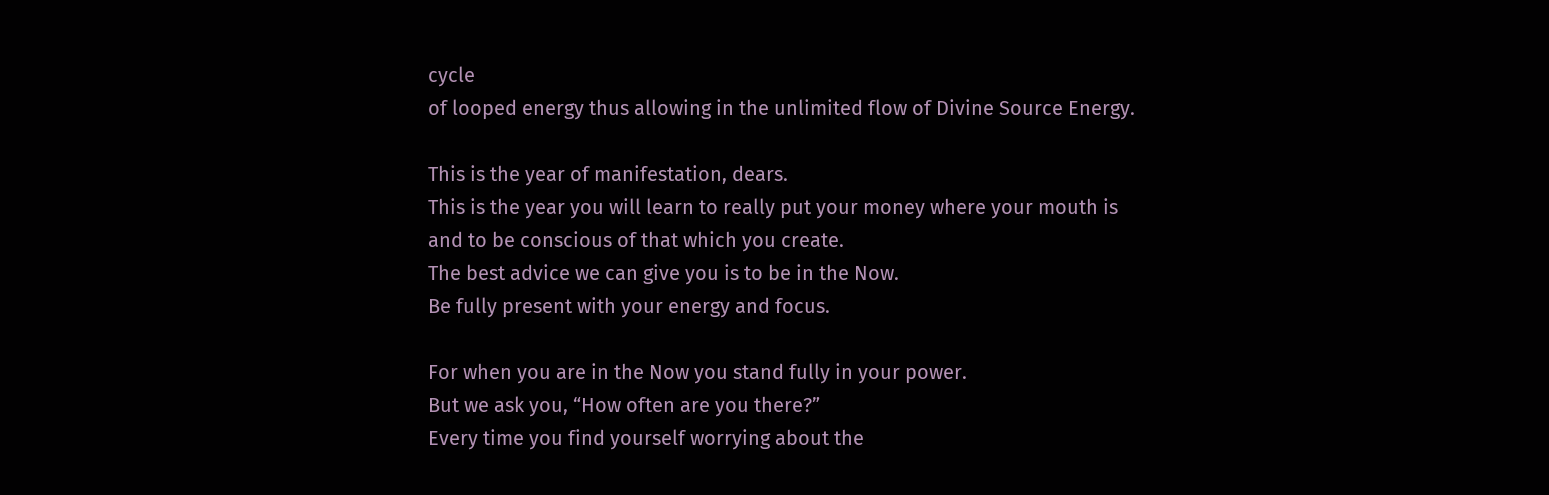cycle
of looped energy thus allowing in the unlimited flow of Divine Source Energy.

This is the year of manifestation, dears.
This is the year you will learn to really put your money where your mouth is
and to be conscious of that which you create.
The best advice we can give you is to be in the Now.
Be fully present with your energy and focus.

For when you are in the Now you stand fully in your power.
But we ask you, “How often are you there?”
Every time you find yourself worrying about the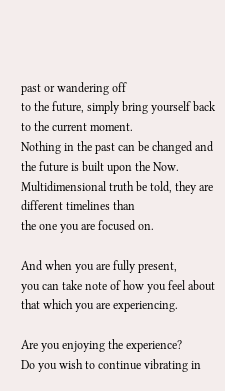past or wandering off
to the future, simply bring yourself back to the current moment.
Nothing in the past can be changed and the future is built upon the Now. Multidimensional truth be told, they are different timelines than
the one you are focused on.

And when you are fully present,
you can take note of how you feel about that which you are experiencing.

Are you enjoying the experience?
Do you wish to continue vibrating in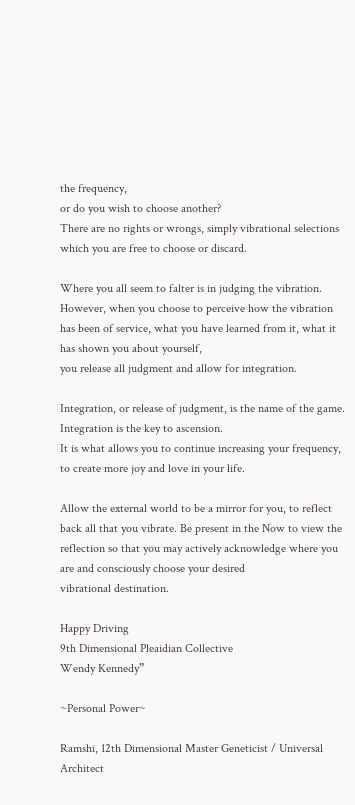the frequency,
or do you wish to choose another?
There are no rights or wrongs, simply vibrational selections
which you are free to choose or discard.

Where you all seem to falter is in judging the vibration.
However, when you choose to perceive how the vibration has been of service, what you have learned from it, what it has shown you about yourself,
you release all judgment and allow for integration.

Integration, or release of judgment, is the name of the game.
Integration is the key to ascension.
It is what allows you to continue increasing your frequency,
to create more joy and love in your life.

Allow the external world to be a mirror for you, to reflect back all that you vibrate. Be present in the Now to view the reflection so that you may actively acknowledge where you are and consciously choose your desired
vibrational destination.

Happy Driving
9th Dimensional Pleaidian Collective
Wendy Kennedy”

~Personal Power~

Ramshi, 12th Dimensional Master Geneticist / Universal Architect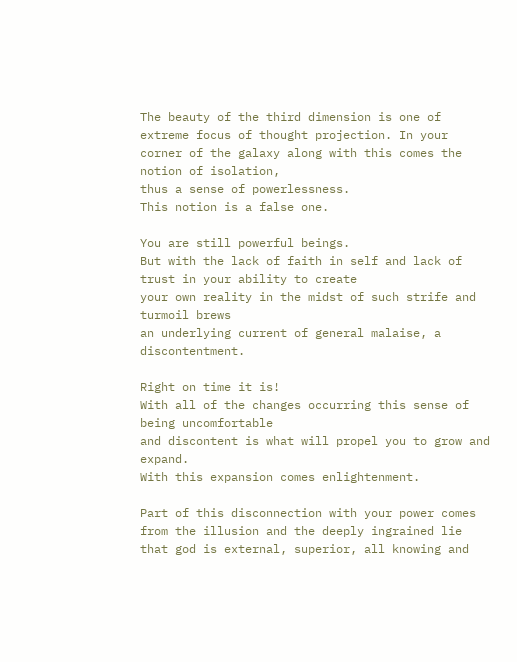The beauty of the third dimension is one of extreme focus of thought projection. In your corner of the galaxy along with this comes the notion of isolation,
thus a sense of powerlessness.
This notion is a false one.

You are still powerful beings.
But with the lack of faith in self and lack of trust in your ability to create
your own reality in the midst of such strife and turmoil brews
an underlying current of general malaise, a discontentment.

Right on time it is!
With all of the changes occurring this sense of being uncomfortable
and discontent is what will propel you to grow and expand.
With this expansion comes enlightenment.

Part of this disconnection with your power comes from the illusion and the deeply ingrained lie that god is external, superior, all knowing and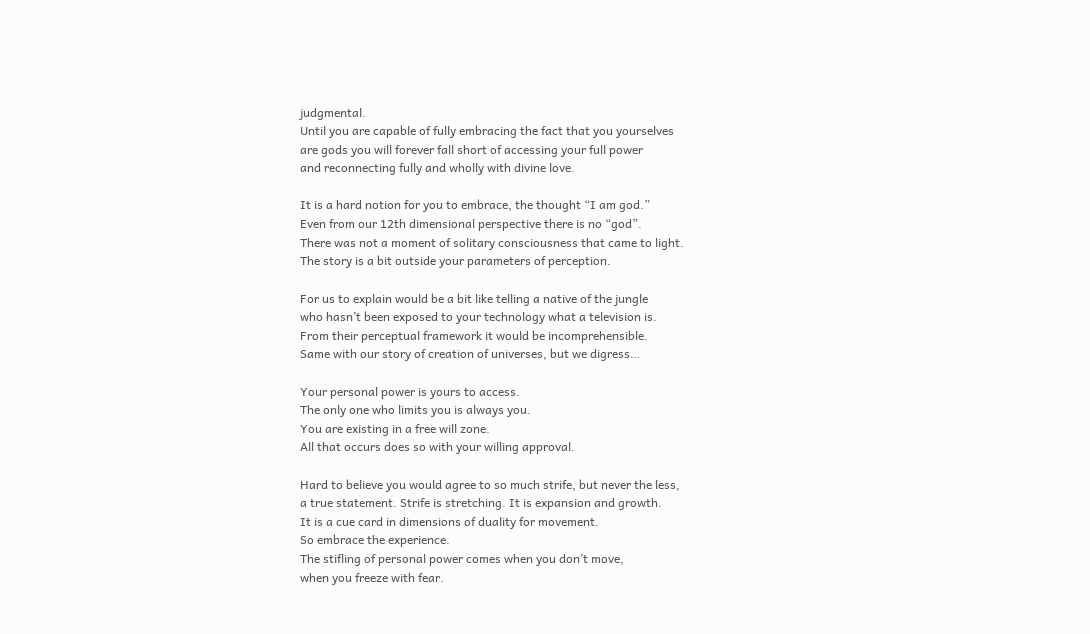judgmental.
Until you are capable of fully embracing the fact that you yourselves
are gods you will forever fall short of accessing your full power
and reconnecting fully and wholly with divine love.

It is a hard notion for you to embrace, the thought “I am god.”
Even from our 12th dimensional perspective there is no “god”.
There was not a moment of solitary consciousness that came to light.
The story is a bit outside your parameters of perception.

For us to explain would be a bit like telling a native of the jungle
who hasn’t been exposed to your technology what a television is.
From their perceptual framework it would be incomprehensible.
Same with our story of creation of universes, but we digress…

Your personal power is yours to access.
The only one who limits you is always you.
You are existing in a free will zone.
All that occurs does so with your willing approval.

Hard to believe you would agree to so much strife, but never the less,
a true statement. Strife is stretching. It is expansion and growth.
It is a cue card in dimensions of duality for movement.
So embrace the experience.
The stifling of personal power comes when you don’t move,
when you freeze with fear.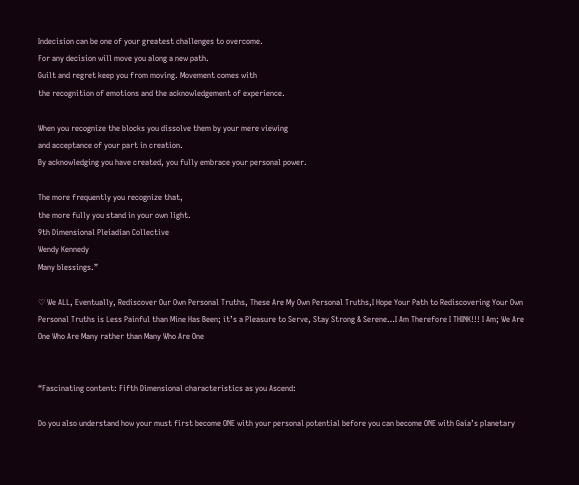Indecision can be one of your greatest challenges to overcome.
For any decision will move you along a new path.
Guilt and regret keep you from moving. Movement comes with
the recognition of emotions and the acknowledgement of experience.

When you recognize the blocks you dissolve them by your mere viewing
and acceptance of your part in creation.
By acknowledging you have created, you fully embrace your personal power.

The more frequently you recognize that,
the more fully you stand in your own light.
9th Dimensional Pleiadian Collective
Wendy Kennedy
Many blessings.”

♡ We ALL, Eventually, Rediscover Our Own Personal Truths, These Are My Own Personal Truths,I Hope Your Path to Rediscovering Your Own Personal Truths is Less Painful than Mine Has Been; it’s a Pleasure to Serve, Stay Strong & Serene…I Am Therefore I THINK!!! I Am; We Are One Who Are Many rather than Many Who Are One


“Fascinating content: Fifth Dimensional characteristics as you Ascend:

Do you also understand how your must first become ONE with your personal potential before you can become ONE with Gaia’s planetary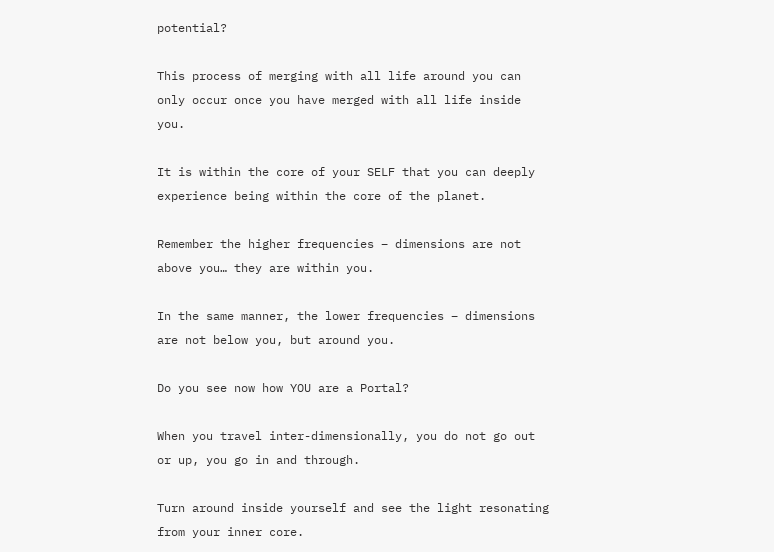potential?

This process of merging with all life around you can only occur once you have merged with all life inside you.

It is within the core of your SELF that you can deeply experience being within the core of the planet.

Remember the higher frequencies – dimensions are not above you… they are within you.

In the same manner, the lower frequencies – dimensions are not below you, but around you.

Do you see now how YOU are a Portal?

When you travel inter-dimensionally, you do not go out or up, you go in and through.

Turn around inside yourself and see the light resonating from your inner core.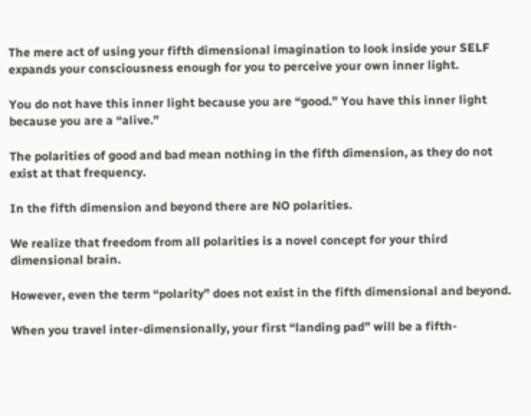The mere act of using your fifth dimensional imagination to look inside your SELF expands your consciousness enough for you to perceive your own inner light.

You do not have this inner light because you are “good.” You have this inner light because you are a “alive.”

The polarities of good and bad mean nothing in the fifth dimension, as they do not exist at that frequency.

In the fifth dimension and beyond there are NO polarities.

We realize that freedom from all polarities is a novel concept for your third dimensional brain.

However, even the term “polarity” does not exist in the fifth dimensional and beyond.

When you travel inter-dimensionally, your first “landing pad” will be a fifth-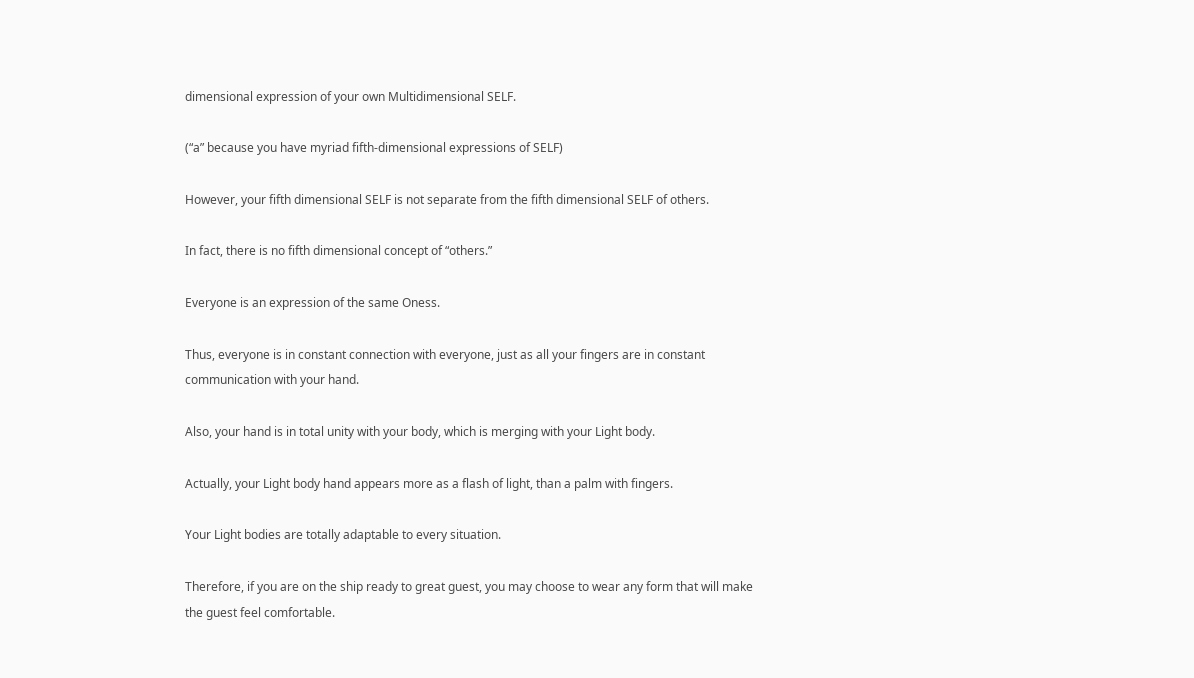dimensional expression of your own Multidimensional SELF.

(“a” because you have myriad fifth-dimensional expressions of SELF)

However, your fifth dimensional SELF is not separate from the fifth dimensional SELF of others.

In fact, there is no fifth dimensional concept of “others.”

Everyone is an expression of the same Oness.

Thus, everyone is in constant connection with everyone, just as all your fingers are in constant communication with your hand.

Also, your hand is in total unity with your body, which is merging with your Light body.

Actually, your Light body hand appears more as a flash of light, than a palm with fingers.

Your Light bodies are totally adaptable to every situation.

Therefore, if you are on the ship ready to great guest, you may choose to wear any form that will make the guest feel comfortable.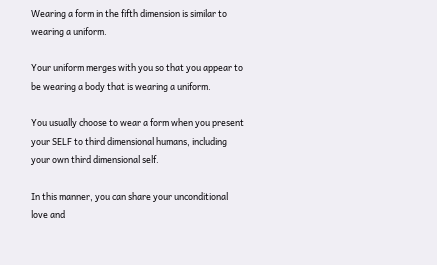Wearing a form in the fifth dimension is similar to wearing a uniform.

Your uniform merges with you so that you appear to be wearing a body that is wearing a uniform.

You usually choose to wear a form when you present your SELF to third dimensional humans, including your own third dimensional self.

In this manner, you can share your unconditional love and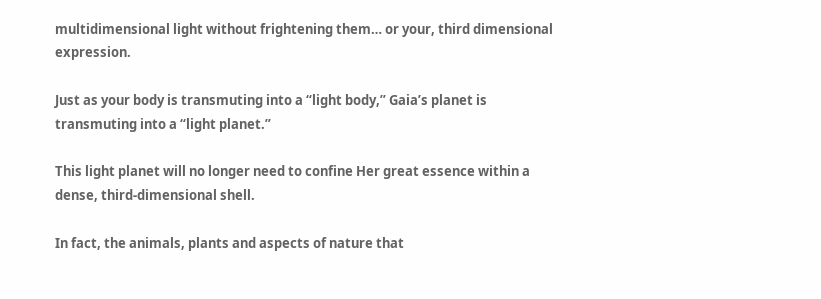multidimensional light without frightening them… or your, third dimensional expression.

Just as your body is transmuting into a “light body,” Gaia’s planet is transmuting into a “light planet.”

This light planet will no longer need to confine Her great essence within a dense, third-dimensional shell.

In fact, the animals, plants and aspects of nature that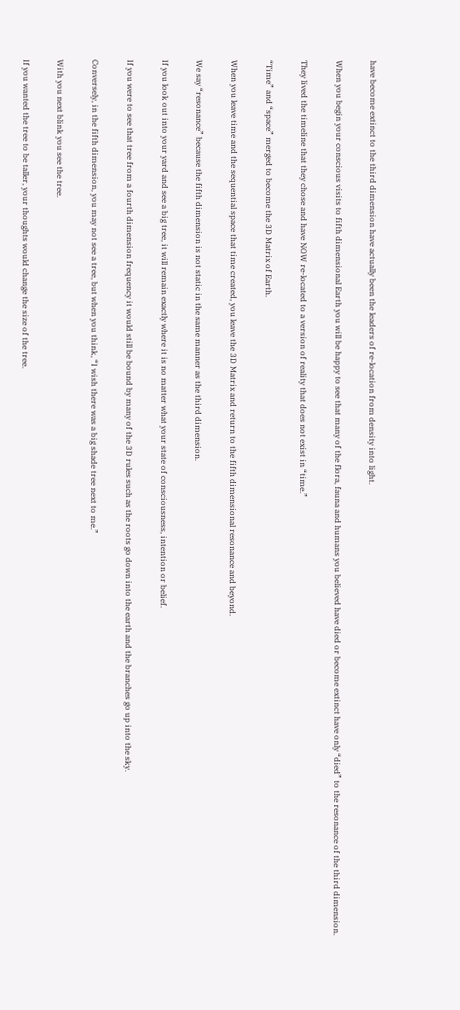have become extinct to the third dimension have actually been the leaders of re-location from density into light.

When you begin your conscious visits to fifth dimensional Earth you will be happy to see that many of the flora, fauna and humans you believed have died or become extinct have only “died” to the resonance of the third dimension.

They lived the timeline that they chose and have NOW re-located to a version of reality that does not exist in “time.”

“Time” and “space” merged to become the 3D Matrix of Earth.

When you leave time and the sequential space that time created, you leave the 3D Matrix and return to the fifth dimensional resonance and beyond.

We say “resonance” because the fifth dimension is not static in the same manner as the third dimension.

If you look out into your yard and see a big tree, it will remain exactly where it is no matter what your state of consciousness, intention or belief.

If you were to see that tree from a fourth dimension frequency it would still be bound by many of the 3D rules such as the roots go down into the earth and the branches go up into the sky.

Conversely, in the fifth dimension, you may not see a tree, but when you think, “I wish there was a big shade tree next to me.”

With you next blink you see the tree.

If you wanted the tree to be taller, your thoughts would change the size of the tree.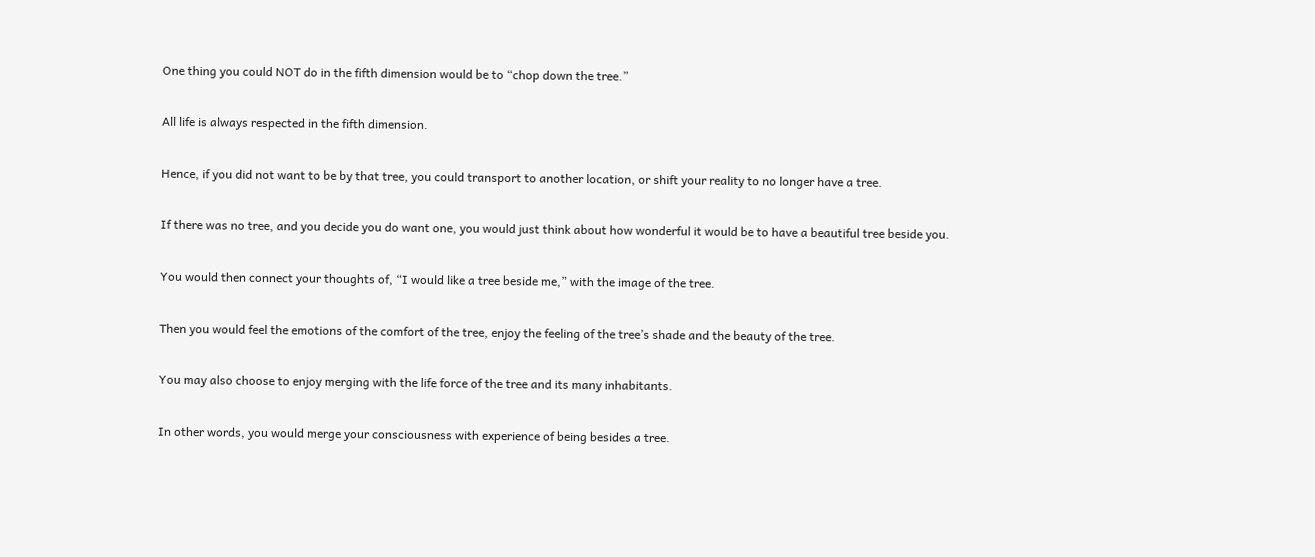One thing you could NOT do in the fifth dimension would be to “chop down the tree.”

All life is always respected in the fifth dimension.

Hence, if you did not want to be by that tree, you could transport to another location, or shift your reality to no longer have a tree.

If there was no tree, and you decide you do want one, you would just think about how wonderful it would be to have a beautiful tree beside you.

You would then connect your thoughts of, “I would like a tree beside me,” with the image of the tree.

Then you would feel the emotions of the comfort of the tree, enjoy the feeling of the tree’s shade and the beauty of the tree.

You may also choose to enjoy merging with the life force of the tree and its many inhabitants.

In other words, you would merge your consciousness with experience of being besides a tree.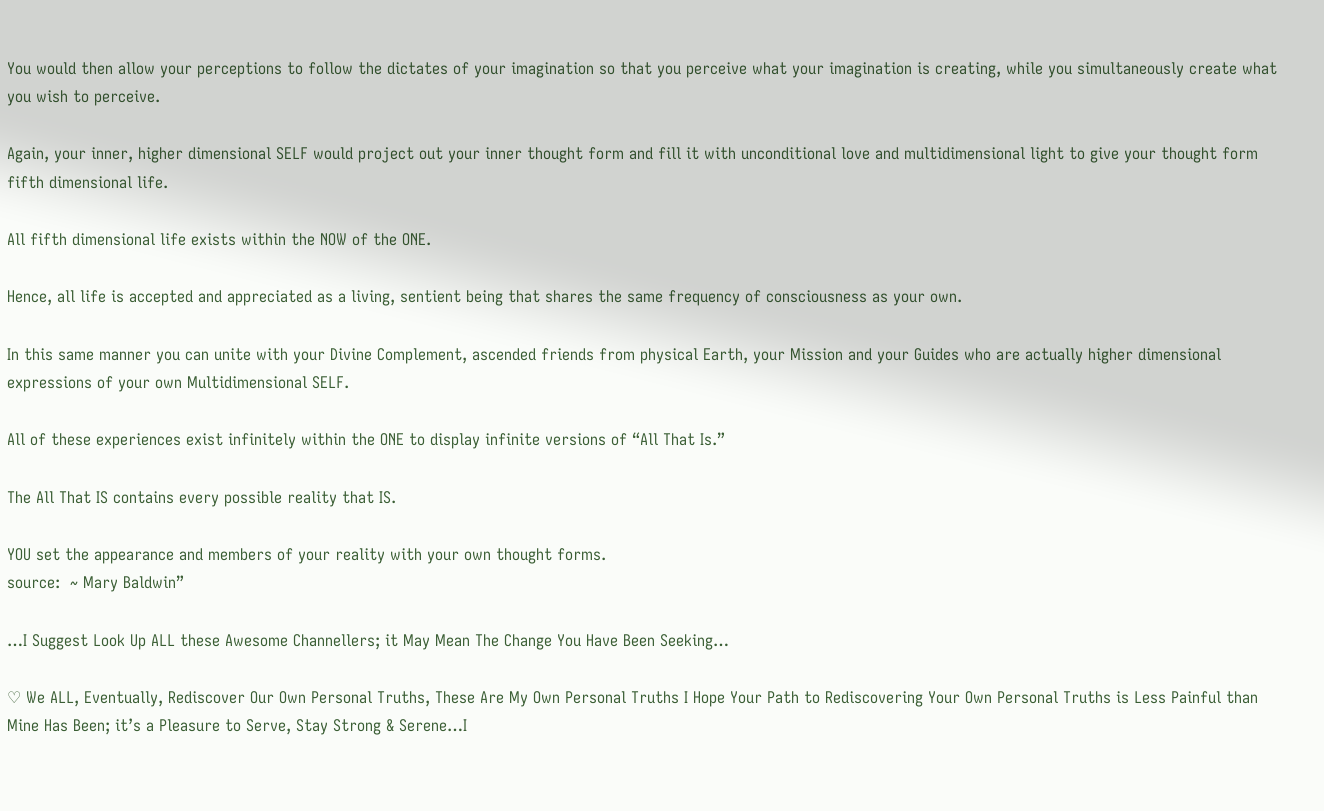You would then allow your perceptions to follow the dictates of your imagination so that you perceive what your imagination is creating, while you simultaneously create what you wish to perceive.

Again, your inner, higher dimensional SELF would project out your inner thought form and fill it with unconditional love and multidimensional light to give your thought form fifth dimensional life.

All fifth dimensional life exists within the NOW of the ONE.

Hence, all life is accepted and appreciated as a living, sentient being that shares the same frequency of consciousness as your own.

In this same manner you can unite with your Divine Complement, ascended friends from physical Earth, your Mission and your Guides who are actually higher dimensional expressions of your own Multidimensional SELF.

All of these experiences exist infinitely within the ONE to display infinite versions of “All That Is.”

The All That IS contains every possible reality that IS.

YOU set the appearance and members of your reality with your own thought forms.
source:  ~ Mary Baldwin”

…I Suggest Look Up ALL these Awesome Channellers; it May Mean The Change You Have Been Seeking…

♡ We ALL, Eventually, Rediscover Our Own Personal Truths, These Are My Own Personal Truths I Hope Your Path to Rediscovering Your Own Personal Truths is Less Painful than Mine Has Been; it’s a Pleasure to Serve, Stay Strong & Serene…I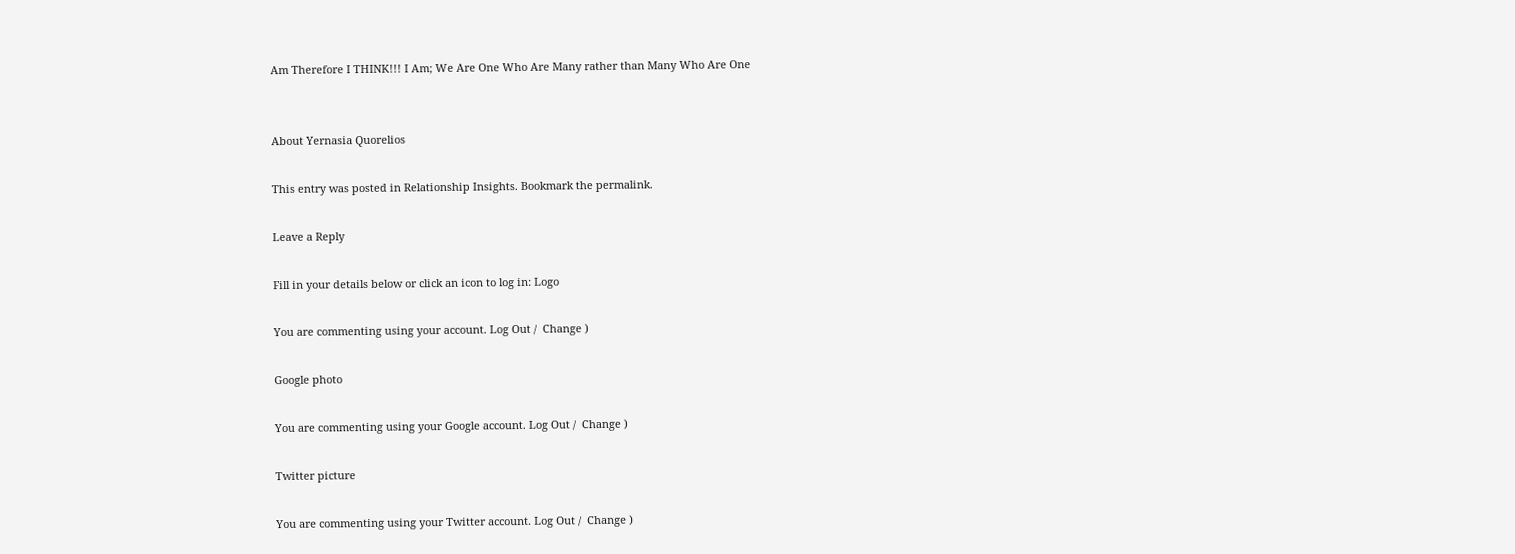Am Therefore I THINK!!! I Am; We Are One Who Are Many rather than Many Who Are One


About Yernasia Quorelios

This entry was posted in Relationship Insights. Bookmark the permalink.

Leave a Reply

Fill in your details below or click an icon to log in: Logo

You are commenting using your account. Log Out /  Change )

Google photo

You are commenting using your Google account. Log Out /  Change )

Twitter picture

You are commenting using your Twitter account. Log Out /  Change )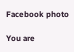Facebook photo

You are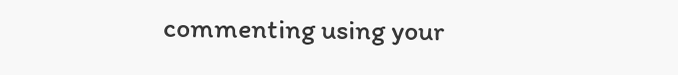commenting using your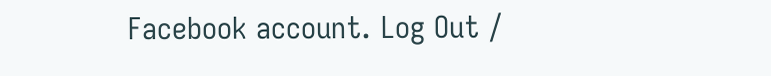Facebook account. Log Out /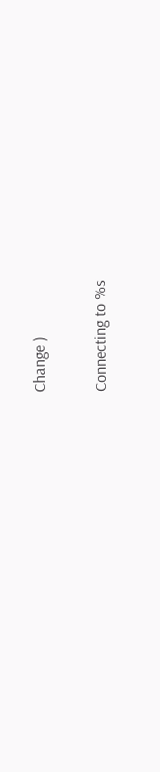Change )

Connecting to %s